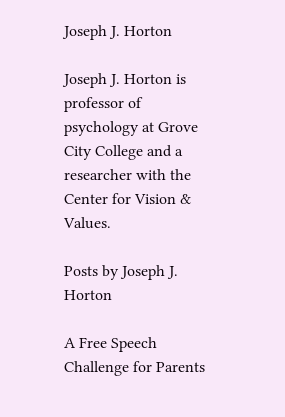Joseph J. Horton

Joseph J. Horton is professor of psychology at Grove City College and a researcher with the Center for Vision & Values.

Posts by Joseph J. Horton

A Free Speech Challenge for Parents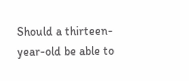Should a thirteen-year-old be able to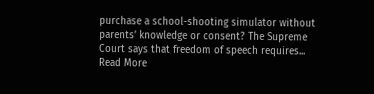purchase a school-shooting simulator without parents’ knowledge or consent? The Supreme Court says that freedom of speech requires... Read More